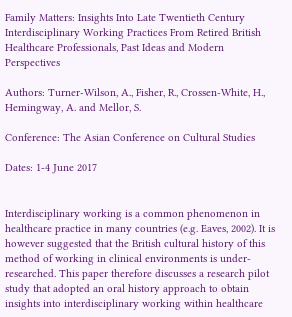Family Matters: Insights Into Late Twentieth Century Interdisciplinary Working Practices From Retired British Healthcare Professionals, Past Ideas and Modern Perspectives

Authors: Turner-Wilson, A., Fisher, R., Crossen-White, H., Hemingway, A. and Mellor, S.

Conference: The Asian Conference on Cultural Studies

Dates: 1-4 June 2017


Interdisciplinary working is a common phenomenon in healthcare practice in many countries (e.g. Eaves, 2002). It is however suggested that the British cultural history of this method of working in clinical environments is under-researched. This paper therefore discusses a research pilot study that adopted an oral history approach to obtain insights into interdisciplinary working within healthcare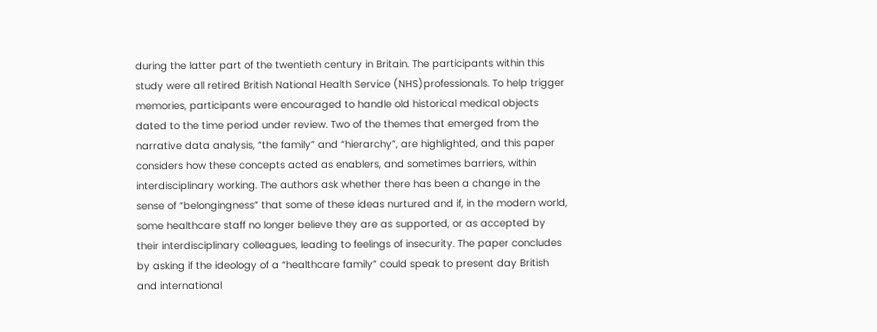during the latter part of the twentieth century in Britain. The participants within this study were all retired British National Health Service (NHS)professionals. To help trigger memories, participants were encouraged to handle old historical medical objects dated to the time period under review. Two of the themes that emerged from the narrative data analysis, “the family” and “hierarchy”, are highlighted, and this paper considers how these concepts acted as enablers, and sometimes barriers, within interdisciplinary working. The authors ask whether there has been a change in the sense of “belongingness” that some of these ideas nurtured and if, in the modern world, some healthcare staff no longer believe they are as supported, or as accepted by their interdisciplinary colleagues, leading to feelings of insecurity. The paper concludes by asking if the ideology of a “healthcare family” could speak to present day British and international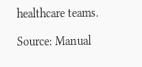healthcare teams.

Source: Manual